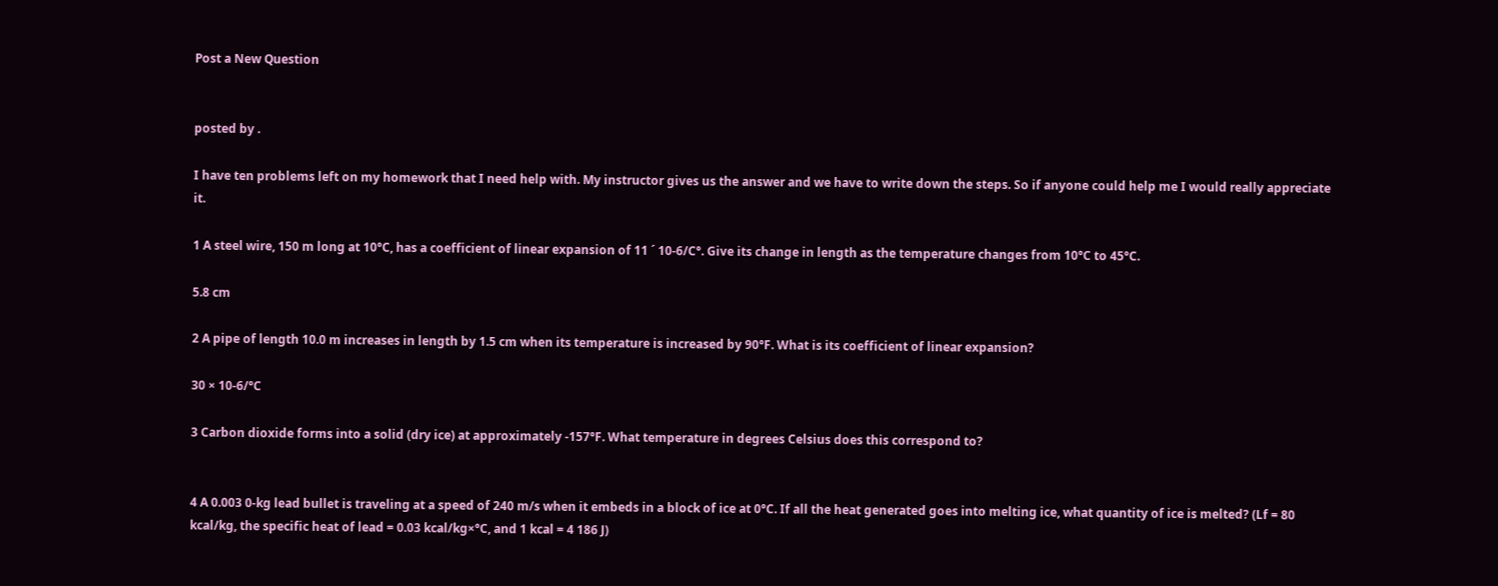Post a New Question


posted by .

I have ten problems left on my homework that I need help with. My instructor gives us the answer and we have to write down the steps. So if anyone could help me I would really appreciate it.

1 A steel wire, 150 m long at 10°C, has a coefficient of linear expansion of 11 ´ 10-6/C°. Give its change in length as the temperature changes from 10°C to 45°C.

5.8 cm

2 A pipe of length 10.0 m increases in length by 1.5 cm when its temperature is increased by 90°F. What is its coefficient of linear expansion?

30 × 10-6/°C

3 Carbon dioxide forms into a solid (dry ice) at approximately -157°F. What temperature in degrees Celsius does this correspond to?


4 A 0.003 0-kg lead bullet is traveling at a speed of 240 m/s when it embeds in a block of ice at 0°C. If all the heat generated goes into melting ice, what quantity of ice is melted? (Lf = 80 kcal/kg, the specific heat of lead = 0.03 kcal/kg×°C, and 1 kcal = 4 186 J)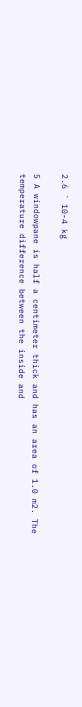2.6 ´ 10-4 kg

5 A windowpane is half a centimeter thick and has an area of 1.0 m2. The temperature difference between the inside and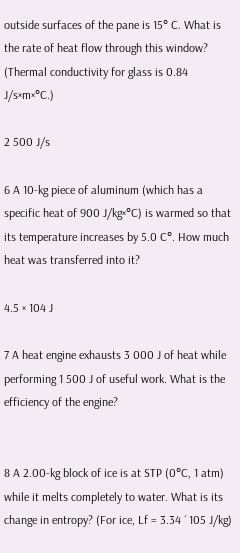outside surfaces of the pane is 15° C. What is the rate of heat flow through this window? (Thermal conductivity for glass is 0.84 J/s×m×°C.)

2 500 J/s

6 A 10-kg piece of aluminum (which has a specific heat of 900 J/kg×°C) is warmed so that its temperature increases by 5.0 C°. How much heat was transferred into it?

4.5 × 104 J

7 A heat engine exhausts 3 000 J of heat while performing 1 500 J of useful work. What is the efficiency of the engine?


8 A 2.00-kg block of ice is at STP (0°C, 1 atm) while it melts completely to water. What is its change in entropy? (For ice, Lf = 3.34 ´ 105 J/kg)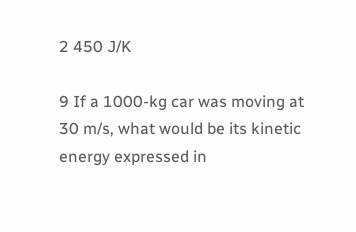2 450 J/K

9 If a 1000-kg car was moving at 30 m/s, what would be its kinetic energy expressed in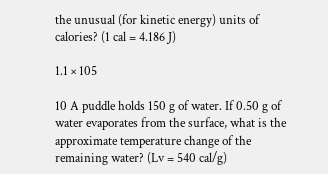the unusual (for kinetic energy) units of calories? (1 cal = 4.186 J)

1.1 × 105

10 A puddle holds 150 g of water. If 0.50 g of water evaporates from the surface, what is the approximate temperature change of the remaining water? (Lv = 540 cal/g)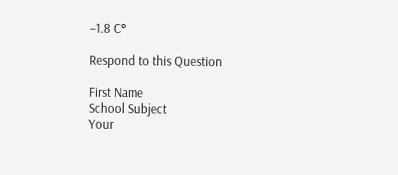–1.8 C°

Respond to this Question

First Name
School Subject
Your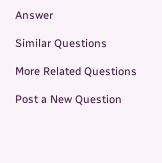Answer

Similar Questions

More Related Questions

Post a New Question